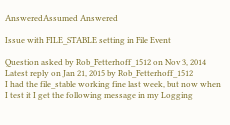AnsweredAssumed Answered

Issue with FILE_STABLE setting in File Event

Question asked by Rob_Fetterhoff_1512 on Nov 3, 2014
Latest reply on Jan 21, 2015 by Rob_Fetterhoff_1512
I had the file_stable working fine last week, but now when I test it I get the following message in my Logging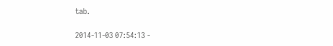tab.

2014-11-03 07:54:13 -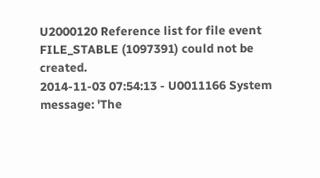U2000120 Reference list for file event FILE_STABLE (1097391) could not be created.
2014-11-03 07:54:13 - U0011166 System message: 'The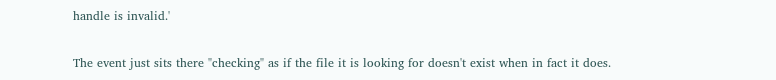handle is invalid.'

The event just sits there "checking" as if the file it is looking for doesn't exist when in fact it does.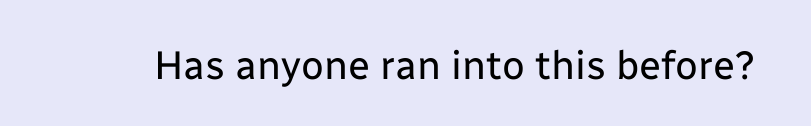Has anyone ran into this before?